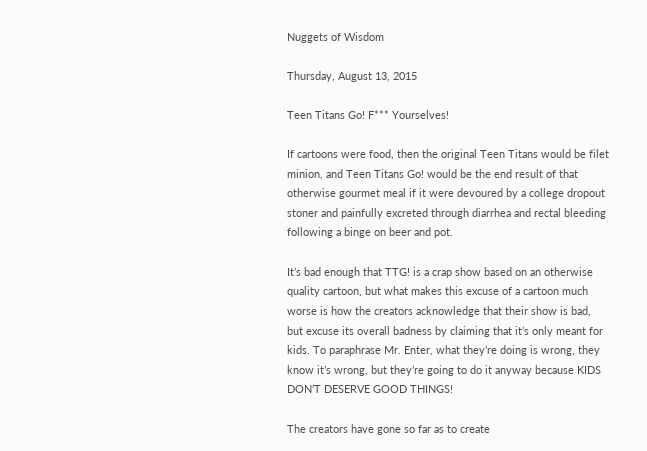Nuggets of Wisdom

Thursday, August 13, 2015

Teen Titans Go! F*** Yourselves!

If cartoons were food, then the original Teen Titans would be filet minion, and Teen Titans Go! would be the end result of that otherwise gourmet meal if it were devoured by a college dropout stoner and painfully excreted through diarrhea and rectal bleeding following a binge on beer and pot.

It’s bad enough that TTG! is a crap show based on an otherwise quality cartoon, but what makes this excuse of a cartoon much worse is how the creators acknowledge that their show is bad, but excuse its overall badness by claiming that it’s only meant for kids. To paraphrase Mr. Enter, what they’re doing is wrong, they know it’s wrong, but they’re going to do it anyway because KIDS DON’T DESERVE GOOD THINGS!

The creators have gone so far as to create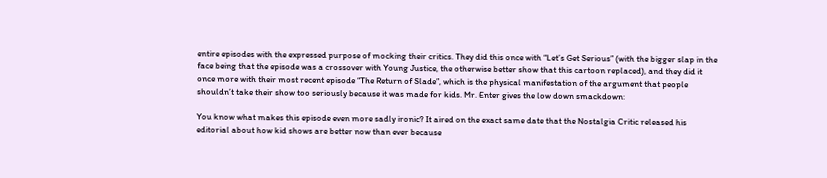entire episodes with the expressed purpose of mocking their critics. They did this once with “Let’s Get Serious” (with the bigger slap in the face being that the episode was a crossover with Young Justice, the otherwise better show that this cartoon replaced), and they did it once more with their most recent episode “The Return of Slade”, which is the physical manifestation of the argument that people shouldn’t take their show too seriously because it was made for kids. Mr. Enter gives the low down smackdown:

You know what makes this episode even more sadly ironic? It aired on the exact same date that the Nostalgia Critic released his editorial about how kid shows are better now than ever because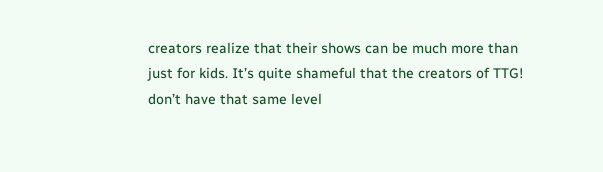creators realize that their shows can be much more than just for kids. It’s quite shameful that the creators of TTG! don’t have that same level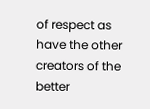of respect as have the other creators of the better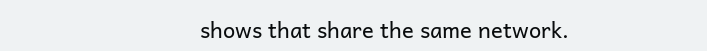shows that share the same network.